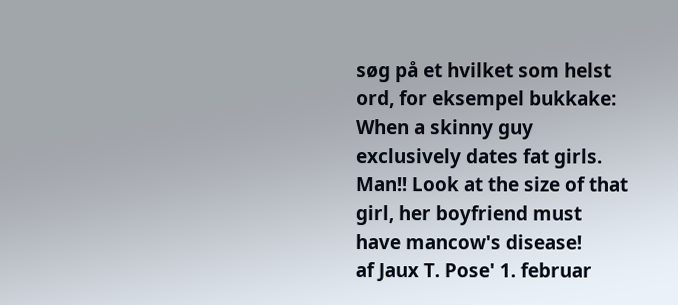søg på et hvilket som helst ord, for eksempel bukkake:
When a skinny guy exclusively dates fat girls.
Man!! Look at the size of that girl, her boyfriend must have mancow's disease!
af Jaux T. Pose' 1. februar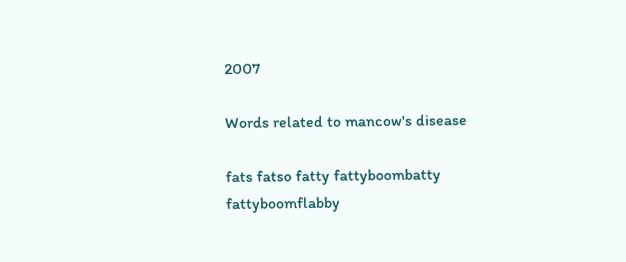2007

Words related to mancow's disease

fats fatso fatty fattyboombatty fattyboomflabby